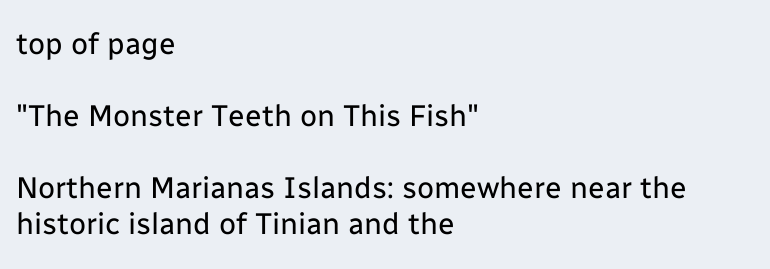top of page

"The Monster Teeth on This Fish"

Northern Marianas Islands: somewhere near the historic island of Tinian and the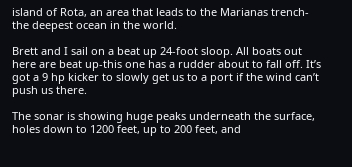island of Rota, an area that leads to the Marianas trench- the deepest ocean in the world.

Brett and I sail on a beat up 24-foot sloop. All boats out here are beat up-this one has a rudder about to fall off. It’s got a 9 hp kicker to slowly get us to a port if the wind can’t push us there.

The sonar is showing huge peaks underneath the surface, holes down to 1200 feet, up to 200 feet, and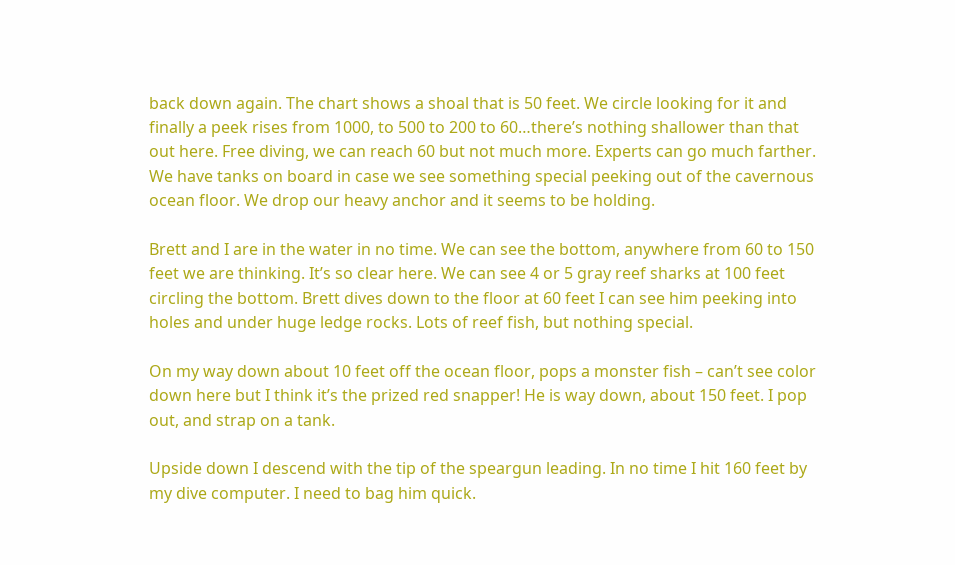back down again. The chart shows a shoal that is 50 feet. We circle looking for it and finally a peek rises from 1000, to 500 to 200 to 60…there’s nothing shallower than that out here. Free diving, we can reach 60 but not much more. Experts can go much farther. We have tanks on board in case we see something special peeking out of the cavernous ocean floor. We drop our heavy anchor and it seems to be holding.

Brett and I are in the water in no time. We can see the bottom, anywhere from 60 to 150 feet we are thinking. It’s so clear here. We can see 4 or 5 gray reef sharks at 100 feet circling the bottom. Brett dives down to the floor at 60 feet I can see him peeking into holes and under huge ledge rocks. Lots of reef fish, but nothing special.

On my way down about 10 feet off the ocean floor, pops a monster fish – can’t see color down here but I think it’s the prized red snapper! He is way down, about 150 feet. I pop out, and strap on a tank.

Upside down I descend with the tip of the speargun leading. In no time I hit 160 feet by my dive computer. I need to bag him quick.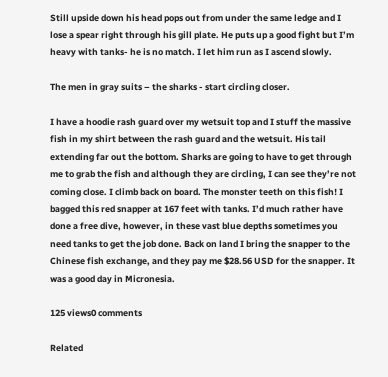Still upside down his head pops out from under the same ledge and I lose a spear right through his gill plate. He puts up a good fight but I’m heavy with tanks- he is no match. I let him run as I ascend slowly.

The men in gray suits – the sharks - start circling closer.

I have a hoodie rash guard over my wetsuit top and I stuff the massive fish in my shirt between the rash guard and the wetsuit. His tail extending far out the bottom. Sharks are going to have to get through me to grab the fish and although they are circling, I can see they’re not coming close. I climb back on board. The monster teeth on this fish! I bagged this red snapper at 167 feet with tanks. I’d much rather have done a free dive, however, in these vast blue depths sometimes you need tanks to get the job done. Back on land I bring the snapper to the Chinese fish exchange, and they pay me $28.56 USD for the snapper. It was a good day in Micronesia.

125 views0 comments

Related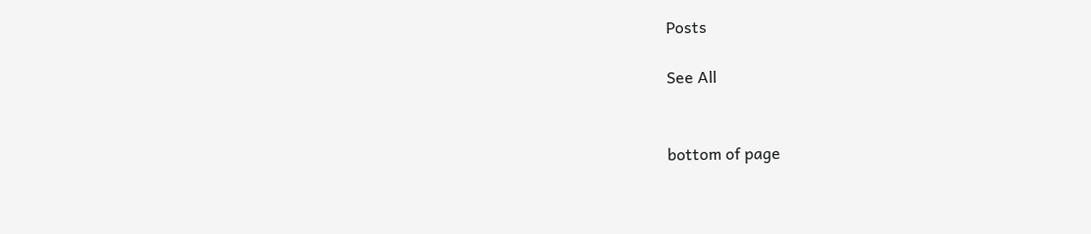Posts

See All


bottom of page